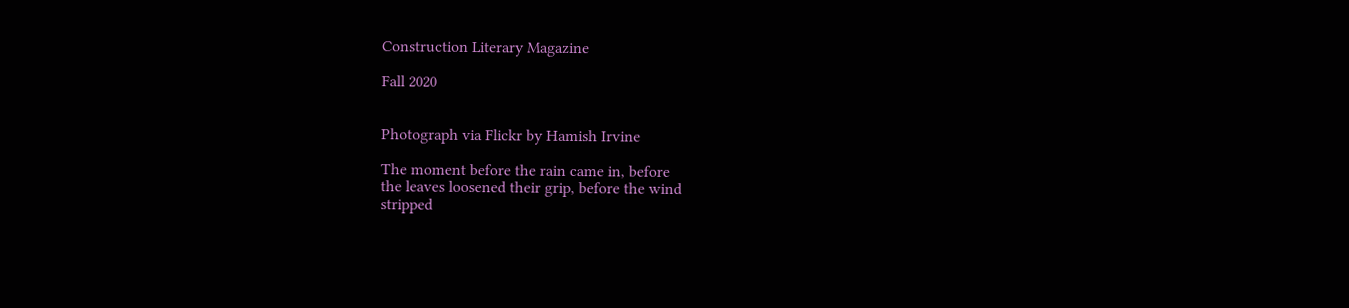Construction Literary Magazine

Fall 2020


Photograph via Flickr by Hamish Irvine

The moment before the rain came in, before
the leaves loosened their grip, before the wind
stripped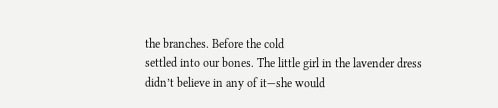the branches. Before the cold
settled into our bones. The little girl in the lavender dress
didn’t believe in any of it—she would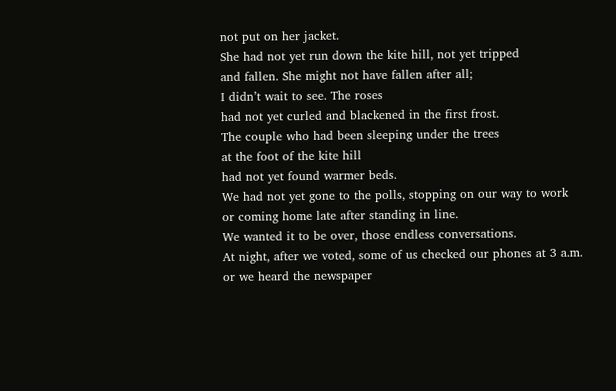not put on her jacket.
She had not yet run down the kite hill, not yet tripped
and fallen. She might not have fallen after all;
I didn’t wait to see. The roses
had not yet curled and blackened in the first frost.
The couple who had been sleeping under the trees
at the foot of the kite hill
had not yet found warmer beds.
We had not yet gone to the polls, stopping on our way to work
or coming home late after standing in line.
We wanted it to be over, those endless conversations.
At night, after we voted, some of us checked our phones at 3 a.m.
or we heard the newspaper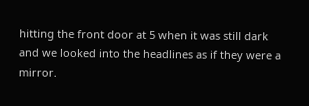hitting the front door at 5 when it was still dark
and we looked into the headlines as if they were a mirror.